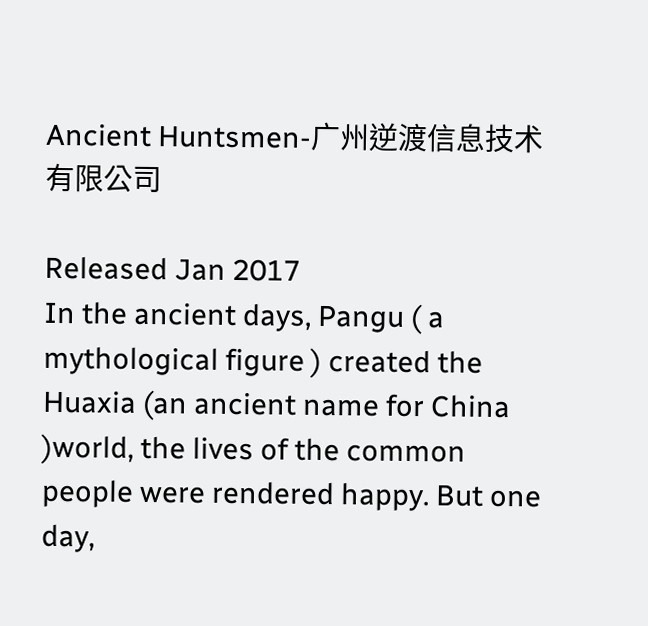Ancient Huntsmen-广州逆渡信息技术有限公司

Released Jan 2017
In the ancient days, Pangu ( a mythological figure ) created the Huaxia (an ancient name for China )world, the lives of the common people were rendered happy. But one day,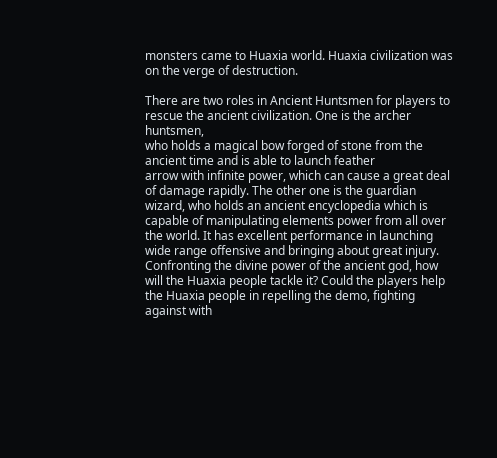monsters came to Huaxia world. Huaxia civilization was on the verge of destruction.

There are two roles in Ancient Huntsmen for players to rescue the ancient civilization. One is the archer huntsmen,
who holds a magical bow forged of stone from the ancient time and is able to launch feather
arrow with infinite power, which can cause a great deal of damage rapidly. The other one is the guardian wizard, who holds an ancient encyclopedia which is capable of manipulating elements power from all over the world. It has excellent performance in launching wide range offensive and bringing about great injury. Confronting the divine power of the ancient god, how will the Huaxia people tackle it? Could the players help the Huaxia people in repelling the demo, fighting against with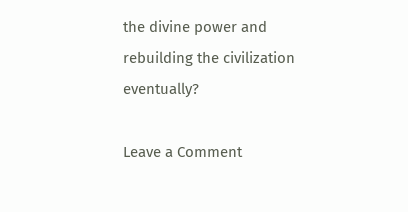the divine power and rebuilding the civilization eventually?

Leave a Comment